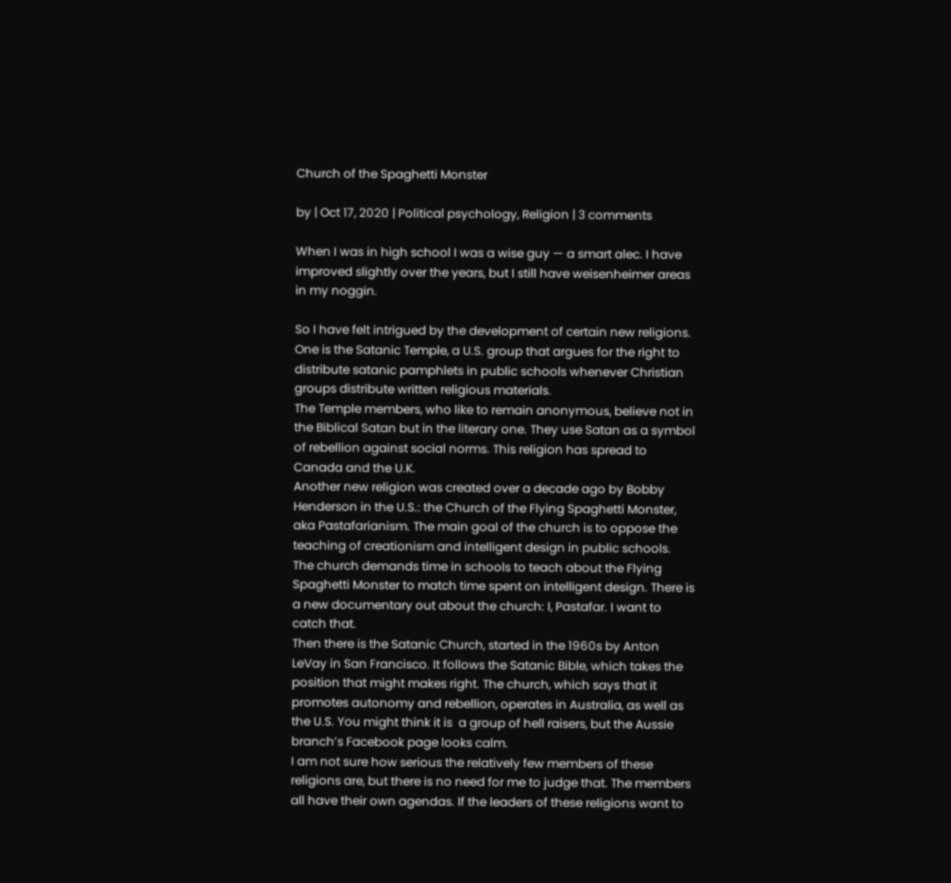Church of the Spaghetti Monster

by | Oct 17, 2020 | Political psychology, Religion | 3 comments

When I was in high school I was a wise guy — a smart alec. I have improved slightly over the years, but I still have weisenheimer areas in my noggin.

So I have felt intrigued by the development of certain new religions. One is the Satanic Temple, a U.S. group that argues for the right to distribute satanic pamphlets in public schools whenever Christian groups distribute written religious materials.
The Temple members, who like to remain anonymous, believe not in the Biblical Satan but in the literary one. They use Satan as a symbol of rebellion against social norms. This religion has spread to Canada and the U.K.
Another new religion was created over a decade ago by Bobby Henderson in the U.S.: the Church of the Flying Spaghetti Monster, aka Pastafarianism. The main goal of the church is to oppose the teaching of creationism and intelligent design in public schools.
The church demands time in schools to teach about the Flying Spaghetti Monster to match time spent on intelligent design. There is a new documentary out about the church: I, Pastafar. I want to catch that.
Then there is the Satanic Church, started in the 1960s by Anton LeVay in San Francisco. It follows the Satanic Bible, which takes the position that might makes right. The church, which says that it promotes autonomy and rebellion, operates in Australia, as well as the U.S. You might think it is  a group of hell raisers, but the Aussie branch’s Facebook page looks calm.
I am not sure how serious the relatively few members of these religions are, but there is no need for me to judge that. The members all have their own agendas. If the leaders of these religions want to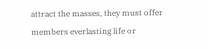attract the masses, they must offer members everlasting life or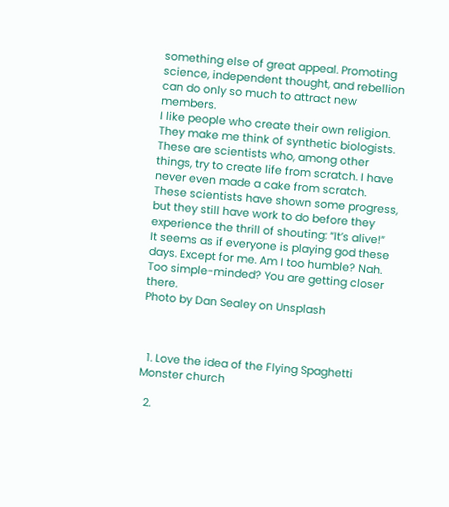something else of great appeal. Promoting science, independent thought, and rebellion can do only so much to attract new members.
I like people who create their own religion. They make me think of synthetic biologists. These are scientists who, among other things, try to create life from scratch. I have never even made a cake from scratch. These scientists have shown some progress, but they still have work to do before they experience the thrill of shouting: “It’s alive!”
It seems as if everyone is playing god these days. Except for me. Am I too humble? Nah. Too simple-minded? You are getting closer there.
Photo by Dan Sealey on Unsplash



  1. Love the idea of the Flying Spaghetti Monster church

  2.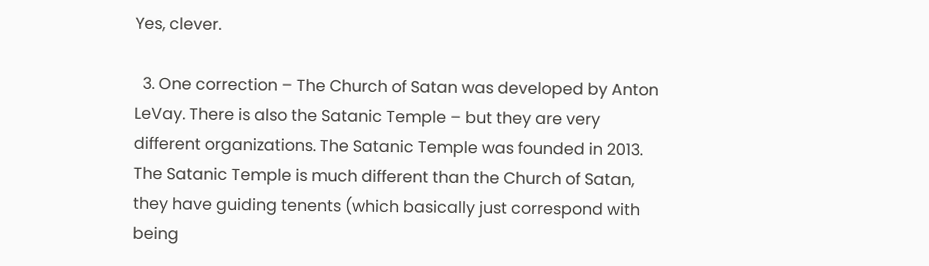Yes, clever.

  3. One correction – The Church of Satan was developed by Anton LeVay. There is also the Satanic Temple – but they are very different organizations. The Satanic Temple was founded in 2013. The Satanic Temple is much different than the Church of Satan, they have guiding tenents (which basically just correspond with being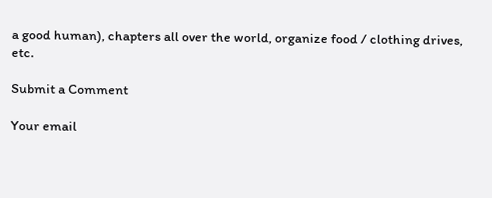a good human), chapters all over the world, organize food / clothing drives, etc.

Submit a Comment

Your email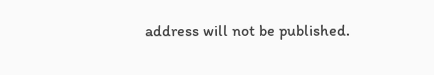address will not be published.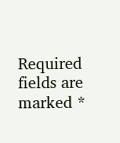Required fields are marked *